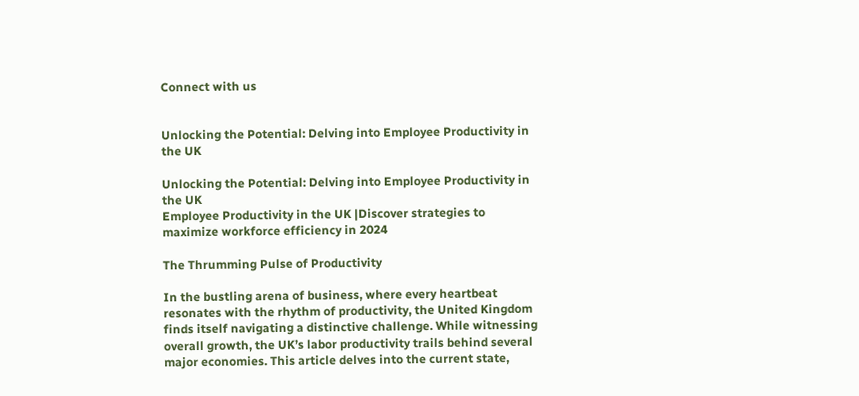Connect with us


Unlocking the Potential: Delving into Employee Productivity in the UK

Unlocking the Potential: Delving into Employee Productivity in the UK
Employee Productivity in the UK |Discover strategies to maximize workforce efficiency in 2024

The Thrumming Pulse of Productivity

In the bustling arena of business, where every heartbeat resonates with the rhythm of productivity, the United Kingdom finds itself navigating a distinctive challenge. While witnessing overall growth, the UK’s labor productivity trails behind several major economies. This article delves into the current state,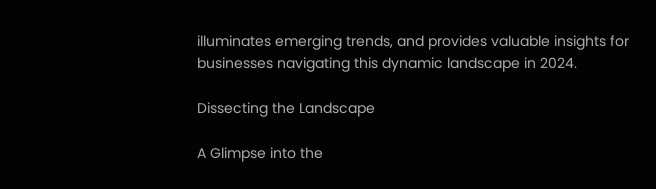illuminates emerging trends, and provides valuable insights for businesses navigating this dynamic landscape in 2024.

Dissecting the Landscape

A Glimpse into the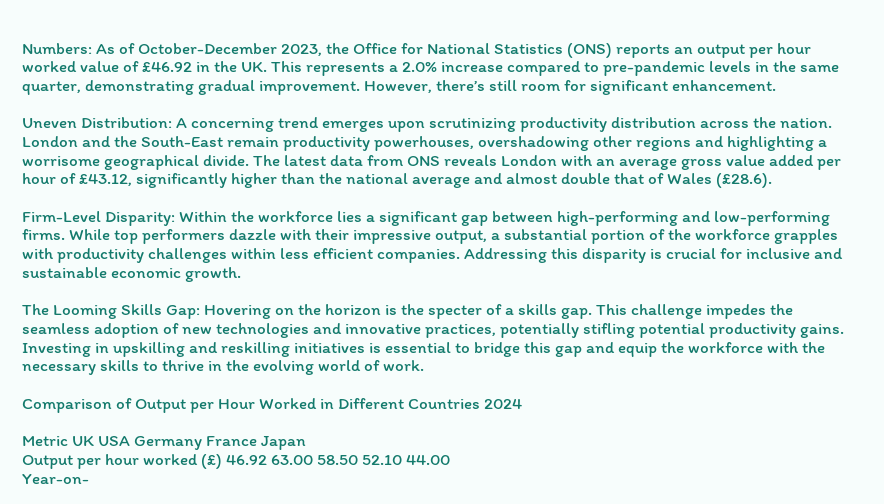Numbers: As of October-December 2023, the Office for National Statistics (ONS) reports an output per hour worked value of £46.92 in the UK. This represents a 2.0% increase compared to pre-pandemic levels in the same quarter, demonstrating gradual improvement. However, there’s still room for significant enhancement.

Uneven Distribution: A concerning trend emerges upon scrutinizing productivity distribution across the nation. London and the South-East remain productivity powerhouses, overshadowing other regions and highlighting a worrisome geographical divide. The latest data from ONS reveals London with an average gross value added per hour of £43.12, significantly higher than the national average and almost double that of Wales (£28.6).

Firm-Level Disparity: Within the workforce lies a significant gap between high-performing and low-performing firms. While top performers dazzle with their impressive output, a substantial portion of the workforce grapples with productivity challenges within less efficient companies. Addressing this disparity is crucial for inclusive and sustainable economic growth.

The Looming Skills Gap: Hovering on the horizon is the specter of a skills gap. This challenge impedes the seamless adoption of new technologies and innovative practices, potentially stifling potential productivity gains. Investing in upskilling and reskilling initiatives is essential to bridge this gap and equip the workforce with the necessary skills to thrive in the evolving world of work.

Comparison of Output per Hour Worked in Different Countries 2024

Metric UK USA Germany France Japan
Output per hour worked (£) 46.92 63.00 58.50 52.10 44.00
Year-on-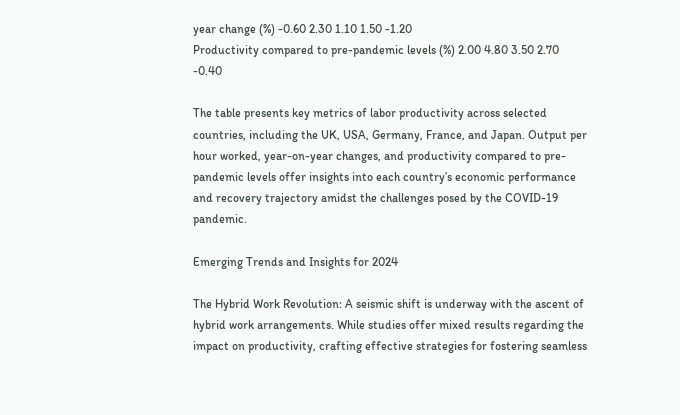year change (%) -0.60 2.30 1.10 1.50 -1.20
Productivity compared to pre-pandemic levels (%) 2.00 4.80 3.50 2.70 -0.40

The table presents key metrics of labor productivity across selected countries, including the UK, USA, Germany, France, and Japan. Output per hour worked, year-on-year changes, and productivity compared to pre-pandemic levels offer insights into each country’s economic performance and recovery trajectory amidst the challenges posed by the COVID-19 pandemic.

Emerging Trends and Insights for 2024

The Hybrid Work Revolution: A seismic shift is underway with the ascent of hybrid work arrangements. While studies offer mixed results regarding the impact on productivity, crafting effective strategies for fostering seamless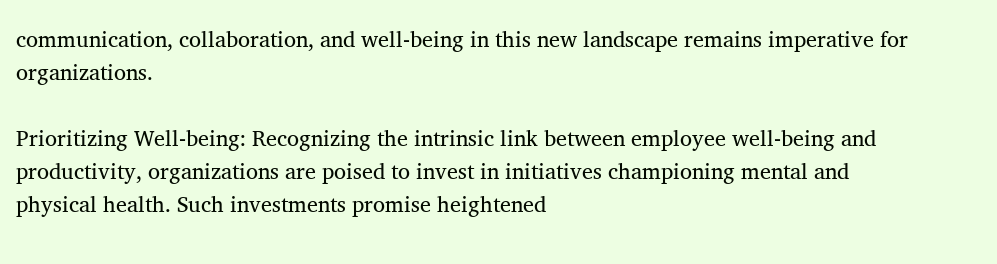communication, collaboration, and well-being in this new landscape remains imperative for organizations.

Prioritizing Well-being: Recognizing the intrinsic link between employee well-being and productivity, organizations are poised to invest in initiatives championing mental and physical health. Such investments promise heightened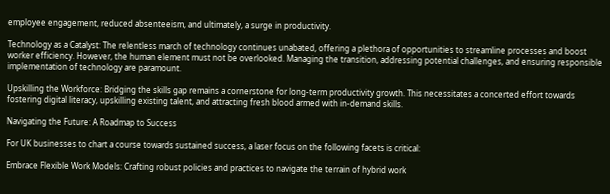employee engagement, reduced absenteeism, and ultimately, a surge in productivity.

Technology as a Catalyst: The relentless march of technology continues unabated, offering a plethora of opportunities to streamline processes and boost worker efficiency. However, the human element must not be overlooked. Managing the transition, addressing potential challenges, and ensuring responsible implementation of technology are paramount.

Upskilling the Workforce: Bridging the skills gap remains a cornerstone for long-term productivity growth. This necessitates a concerted effort towards fostering digital literacy, upskilling existing talent, and attracting fresh blood armed with in-demand skills.

Navigating the Future: A Roadmap to Success

For UK businesses to chart a course towards sustained success, a laser focus on the following facets is critical:

Embrace Flexible Work Models: Crafting robust policies and practices to navigate the terrain of hybrid work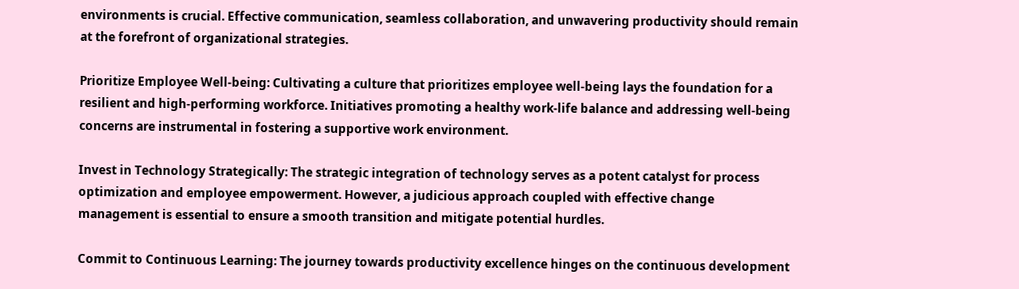environments is crucial. Effective communication, seamless collaboration, and unwavering productivity should remain at the forefront of organizational strategies.

Prioritize Employee Well-being: Cultivating a culture that prioritizes employee well-being lays the foundation for a resilient and high-performing workforce. Initiatives promoting a healthy work-life balance and addressing well-being concerns are instrumental in fostering a supportive work environment.

Invest in Technology Strategically: The strategic integration of technology serves as a potent catalyst for process optimization and employee empowerment. However, a judicious approach coupled with effective change management is essential to ensure a smooth transition and mitigate potential hurdles.

Commit to Continuous Learning: The journey towards productivity excellence hinges on the continuous development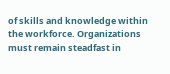of skills and knowledge within the workforce. Organizations must remain steadfast in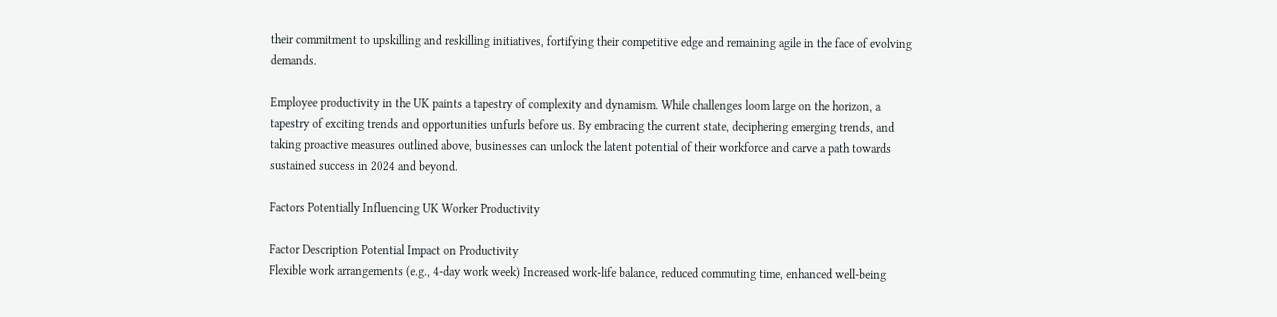their commitment to upskilling and reskilling initiatives, fortifying their competitive edge and remaining agile in the face of evolving demands.

Employee productivity in the UK paints a tapestry of complexity and dynamism. While challenges loom large on the horizon, a tapestry of exciting trends and opportunities unfurls before us. By embracing the current state, deciphering emerging trends, and taking proactive measures outlined above, businesses can unlock the latent potential of their workforce and carve a path towards sustained success in 2024 and beyond.

Factors Potentially Influencing UK Worker Productivity

Factor Description Potential Impact on Productivity
Flexible work arrangements (e.g., 4-day work week) Increased work-life balance, reduced commuting time, enhanced well-being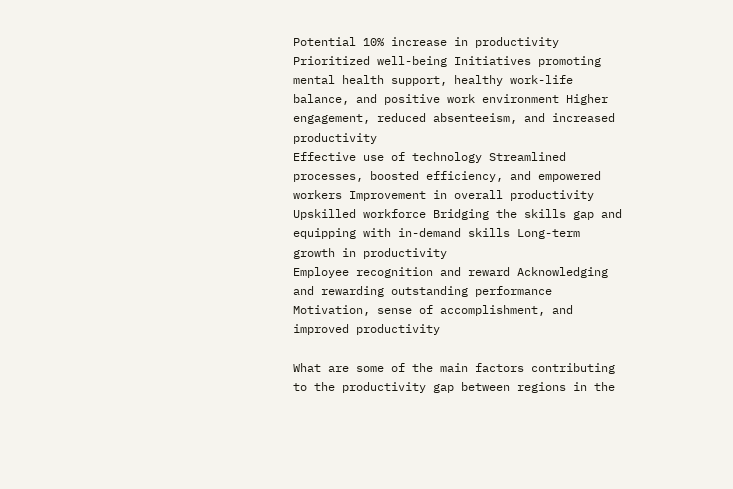Potential 10% increase in productivity
Prioritized well-being Initiatives promoting mental health support, healthy work-life balance, and positive work environment Higher engagement, reduced absenteeism, and increased productivity
Effective use of technology Streamlined processes, boosted efficiency, and empowered workers Improvement in overall productivity
Upskilled workforce Bridging the skills gap and equipping with in-demand skills Long-term growth in productivity
Employee recognition and reward Acknowledging and rewarding outstanding performance Motivation, sense of accomplishment, and improved productivity

What are some of the main factors contributing to the productivity gap between regions in the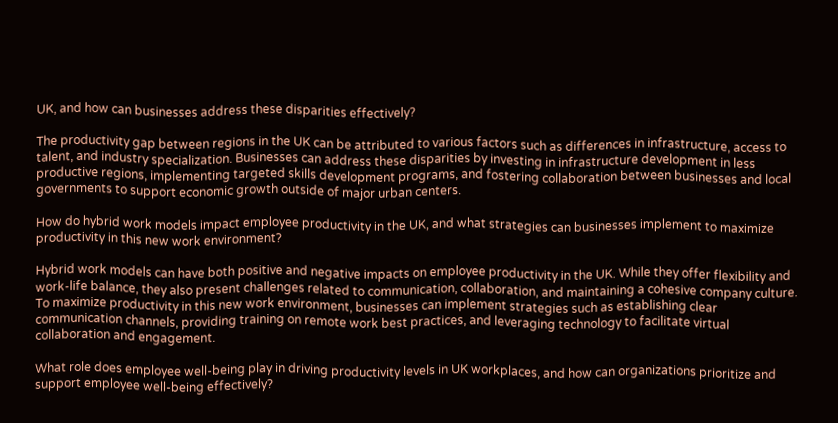UK, and how can businesses address these disparities effectively?

The productivity gap between regions in the UK can be attributed to various factors such as differences in infrastructure, access to talent, and industry specialization. Businesses can address these disparities by investing in infrastructure development in less productive regions, implementing targeted skills development programs, and fostering collaboration between businesses and local governments to support economic growth outside of major urban centers.

How do hybrid work models impact employee productivity in the UK, and what strategies can businesses implement to maximize productivity in this new work environment?

Hybrid work models can have both positive and negative impacts on employee productivity in the UK. While they offer flexibility and work-life balance, they also present challenges related to communication, collaboration, and maintaining a cohesive company culture. To maximize productivity in this new work environment, businesses can implement strategies such as establishing clear communication channels, providing training on remote work best practices, and leveraging technology to facilitate virtual collaboration and engagement.

What role does employee well-being play in driving productivity levels in UK workplaces, and how can organizations prioritize and support employee well-being effectively?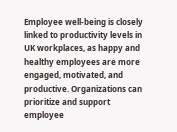Employee well-being is closely linked to productivity levels in UK workplaces, as happy and healthy employees are more engaged, motivated, and productive. Organizations can prioritize and support employee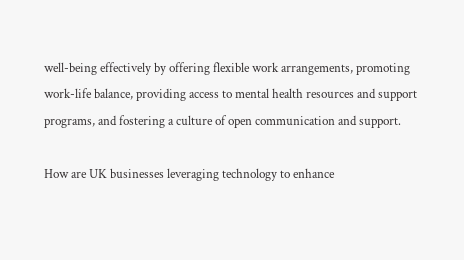well-being effectively by offering flexible work arrangements, promoting work-life balance, providing access to mental health resources and support programs, and fostering a culture of open communication and support.

How are UK businesses leveraging technology to enhance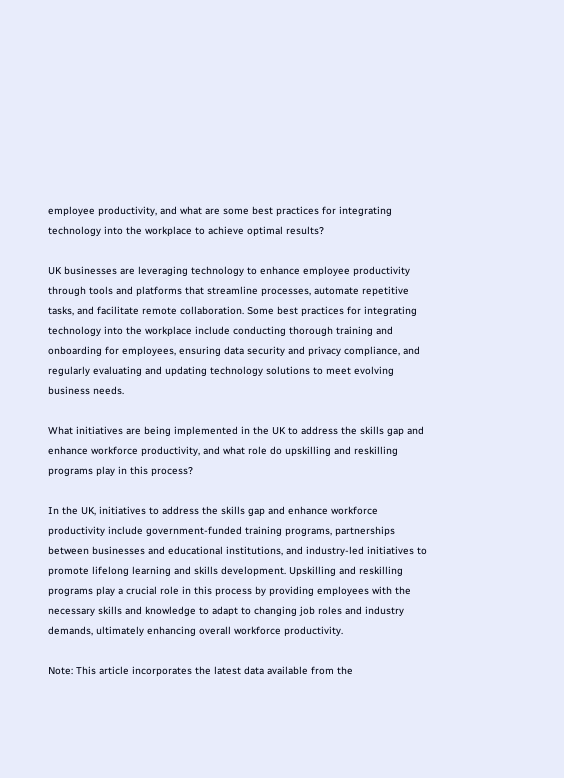employee productivity, and what are some best practices for integrating technology into the workplace to achieve optimal results?

UK businesses are leveraging technology to enhance employee productivity through tools and platforms that streamline processes, automate repetitive tasks, and facilitate remote collaboration. Some best practices for integrating technology into the workplace include conducting thorough training and onboarding for employees, ensuring data security and privacy compliance, and regularly evaluating and updating technology solutions to meet evolving business needs.

What initiatives are being implemented in the UK to address the skills gap and enhance workforce productivity, and what role do upskilling and reskilling programs play in this process?

In the UK, initiatives to address the skills gap and enhance workforce productivity include government-funded training programs, partnerships between businesses and educational institutions, and industry-led initiatives to promote lifelong learning and skills development. Upskilling and reskilling programs play a crucial role in this process by providing employees with the necessary skills and knowledge to adapt to changing job roles and industry demands, ultimately enhancing overall workforce productivity.

Note: This article incorporates the latest data available from the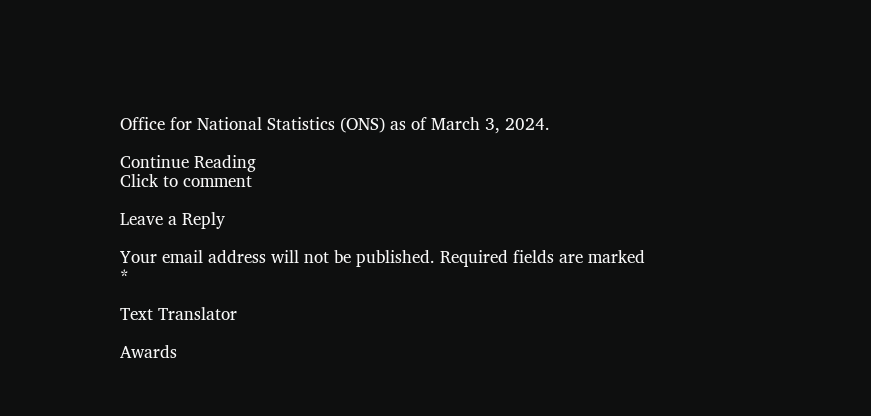Office for National Statistics (ONS) as of March 3, 2024.

Continue Reading
Click to comment

Leave a Reply

Your email address will not be published. Required fields are marked *

Text Translator

Awards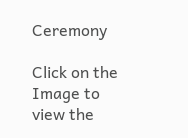Ceremony

Click on the Image to view the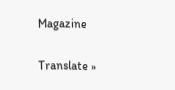Magazine

Translate »